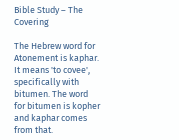Bible Study – The Covering

The Hebrew word for Atonement is kaphar. It means 'to covee', specifically with bitumen. The word for bitumen is kopher and kaphar comes from that.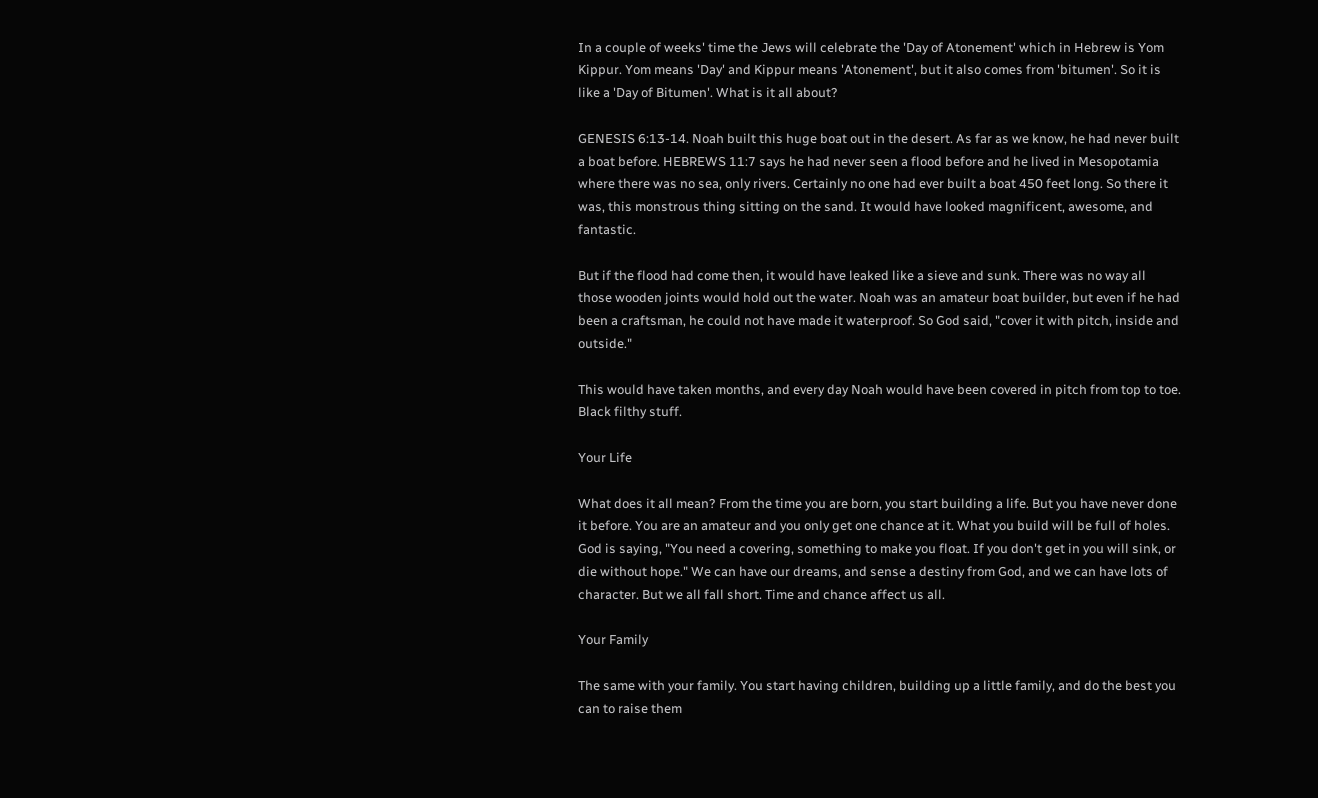In a couple of weeks' time the Jews will celebrate the 'Day of Atonement' which in Hebrew is Yom Kippur. Yom means 'Day' and Kippur means 'Atonement', but it also comes from 'bitumen'. So it is like a 'Day of Bitumen'. What is it all about?

GENESIS 6:13-14. Noah built this huge boat out in the desert. As far as we know, he had never built a boat before. HEBREWS 11:7 says he had never seen a flood before and he lived in Mesopotamia where there was no sea, only rivers. Certainly no one had ever built a boat 450 feet long. So there it was, this monstrous thing sitting on the sand. It would have looked magnificent, awesome, and fantastic.

But if the flood had come then, it would have leaked like a sieve and sunk. There was no way all those wooden joints would hold out the water. Noah was an amateur boat builder, but even if he had been a craftsman, he could not have made it waterproof. So God said, "cover it with pitch, inside and outside."

This would have taken months, and every day Noah would have been covered in pitch from top to toe. Black filthy stuff.

Your Life

What does it all mean? From the time you are born, you start building a life. But you have never done it before. You are an amateur and you only get one chance at it. What you build will be full of holes. God is saying, "You need a covering, something to make you float. If you don't get in you will sink, or die without hope." We can have our dreams, and sense a destiny from God, and we can have lots of character. But we all fall short. Time and chance affect us all.

Your Family

The same with your family. You start having children, building up a little family, and do the best you can to raise them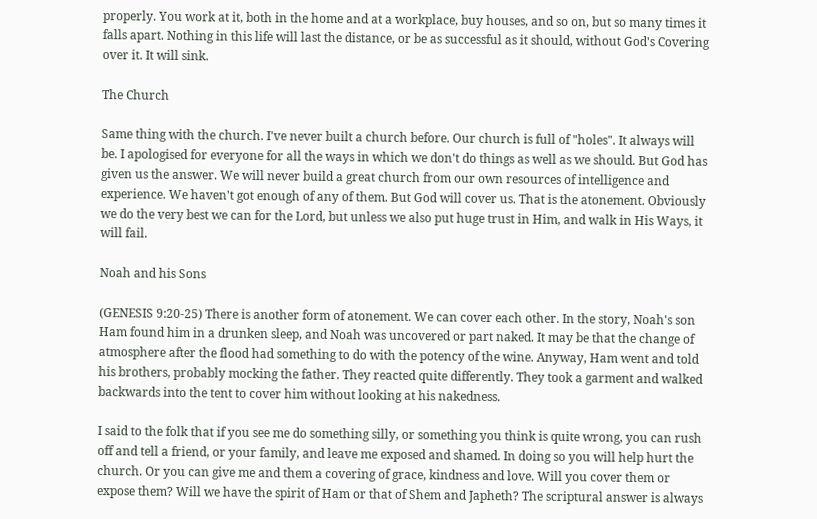properly. You work at it, both in the home and at a workplace, buy houses, and so on, but so many times it falls apart. Nothing in this life will last the distance, or be as successful as it should, without God's Covering over it. It will sink.

The Church

Same thing with the church. I've never built a church before. Our church is full of "holes". It always will be. I apologised for everyone for all the ways in which we don't do things as well as we should. But God has given us the answer. We will never build a great church from our own resources of intelligence and experience. We haven't got enough of any of them. But God will cover us. That is the atonement. Obviously we do the very best we can for the Lord, but unless we also put huge trust in Him, and walk in His Ways, it will fail.

Noah and his Sons

(GENESIS 9:20-25) There is another form of atonement. We can cover each other. In the story, Noah's son Ham found him in a drunken sleep, and Noah was uncovered or part naked. It may be that the change of atmosphere after the flood had something to do with the potency of the wine. Anyway, Ham went and told his brothers, probably mocking the father. They reacted quite differently. They took a garment and walked backwards into the tent to cover him without looking at his nakedness.

I said to the folk that if you see me do something silly, or something you think is quite wrong, you can rush off and tell a friend, or your family, and leave me exposed and shamed. In doing so you will help hurt the church. Or you can give me and them a covering of grace, kindness and love. Will you cover them or expose them? Will we have the spirit of Ham or that of Shem and Japheth? The scriptural answer is always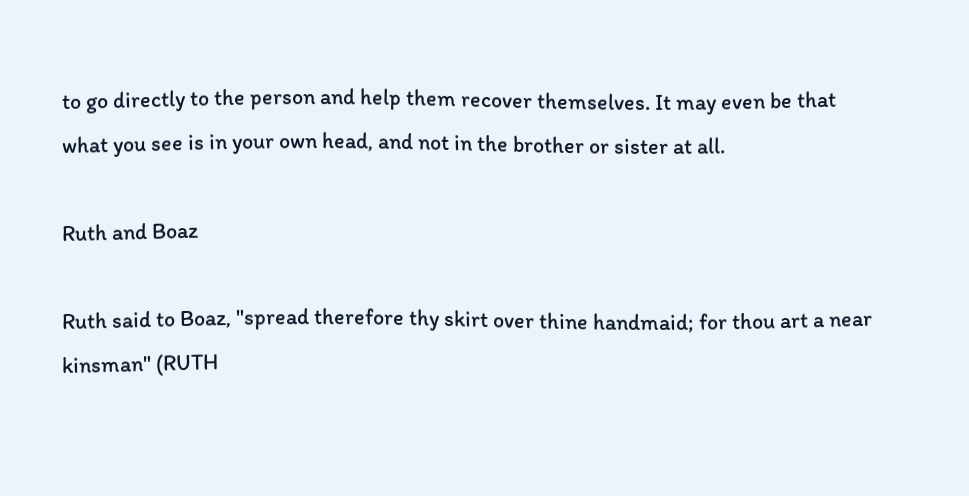to go directly to the person and help them recover themselves. It may even be that what you see is in your own head, and not in the brother or sister at all.

Ruth and Boaz

Ruth said to Boaz, "spread therefore thy skirt over thine handmaid; for thou art a near kinsman" (RUTH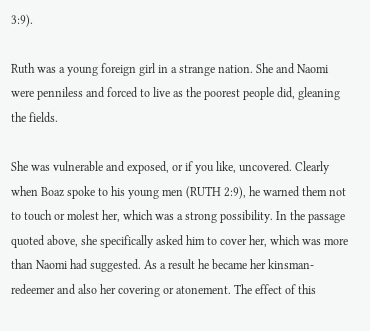3:9).

Ruth was a young foreign girl in a strange nation. She and Naomi were penniless and forced to live as the poorest people did, gleaning the fields.

She was vulnerable and exposed, or if you like, uncovered. Clearly when Boaz spoke to his young men (RUTH 2:9), he warned them not to touch or molest her, which was a strong possibility. In the passage quoted above, she specifically asked him to cover her, which was more than Naomi had suggested. As a result he became her kinsman-redeemer and also her covering or atonement. The effect of this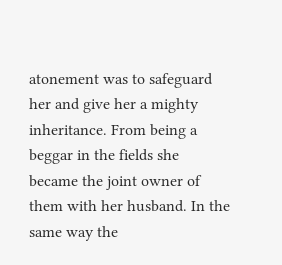atonement was to safeguard her and give her a mighty inheritance. From being a beggar in the fields she became the joint owner of them with her husband. In the same way the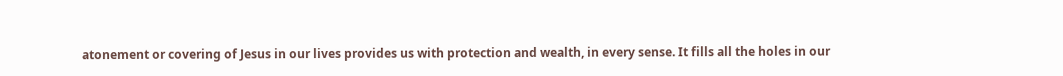atonement or covering of Jesus in our lives provides us with protection and wealth, in every sense. It fills all the holes in our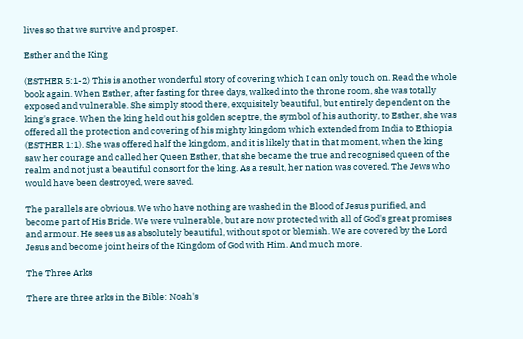lives so that we survive and prosper.

Esther and the King

(ESTHER 5:1-2) This is another wonderful story of covering which I can only touch on. Read the whole book again. When Esther, after fasting for three days, walked into the throne room, she was totally exposed and vulnerable. She simply stood there, exquisitely beautiful, but entirely dependent on the king's grace. When the king held out his golden sceptre, the symbol of his authority, to Esther, she was offered all the protection and covering of his mighty kingdom which extended from India to Ethiopia (ESTHER 1:1). She was offered half the kingdom, and it is likely that in that moment, when the king saw her courage and called her Queen Esther, that she became the true and recognised queen of the realm and not just a beautiful consort for the king. As a result, her nation was covered. The Jews who would have been destroyed, were saved.

The parallels are obvious. We who have nothing are washed in the Blood of Jesus purified, and become part of His Bride. We were vulnerable, but are now protected with all of God's great promises and armour. He sees us as absolutely beautiful, without spot or blemish. We are covered by the Lord Jesus and become joint heirs of the Kingdom of God with Him. And much more.

The Three Arks

There are three arks in the Bible: Noah's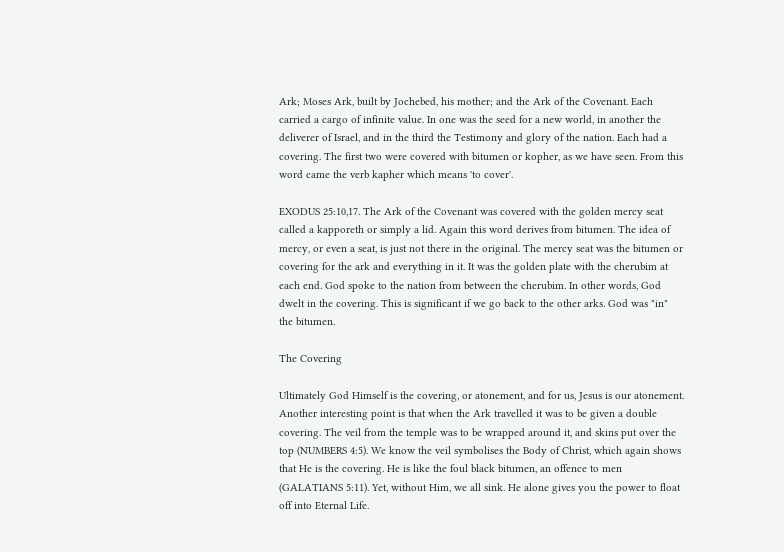Ark; Moses Ark, built by Jochebed, his mother; and the Ark of the Covenant. Each carried a cargo of infinite value. In one was the seed for a new world, in another the deliverer of Israel, and in the third the Testimony and glory of the nation. Each had a covering. The first two were covered with bitumen or kopher, as we have seen. From this word came the verb kapher which means 'to cover'.

EXODUS 25:10,17. The Ark of the Covenant was covered with the golden mercy seat called a kapporeth or simply a lid. Again this word derives from bitumen. The idea of mercy, or even a seat, is just not there in the original. The mercy seat was the bitumen or covering for the ark and everything in it. It was the golden plate with the cherubim at each end. God spoke to the nation from between the cherubim. In other words, God dwelt in the covering. This is significant if we go back to the other arks. God was "in" the bitumen.

The Covering

Ultimately God Himself is the covering, or atonement, and for us, Jesus is our atonement. Another interesting point is that when the Ark travelled it was to be given a double covering. The veil from the temple was to be wrapped around it, and skins put over the top (NUMBERS 4:5). We know the veil symbolises the Body of Christ, which again shows that He is the covering. He is like the foul black bitumen, an offence to men (GALATIANS 5:11). Yet, without Him, we all sink. He alone gives you the power to float off into Eternal Life.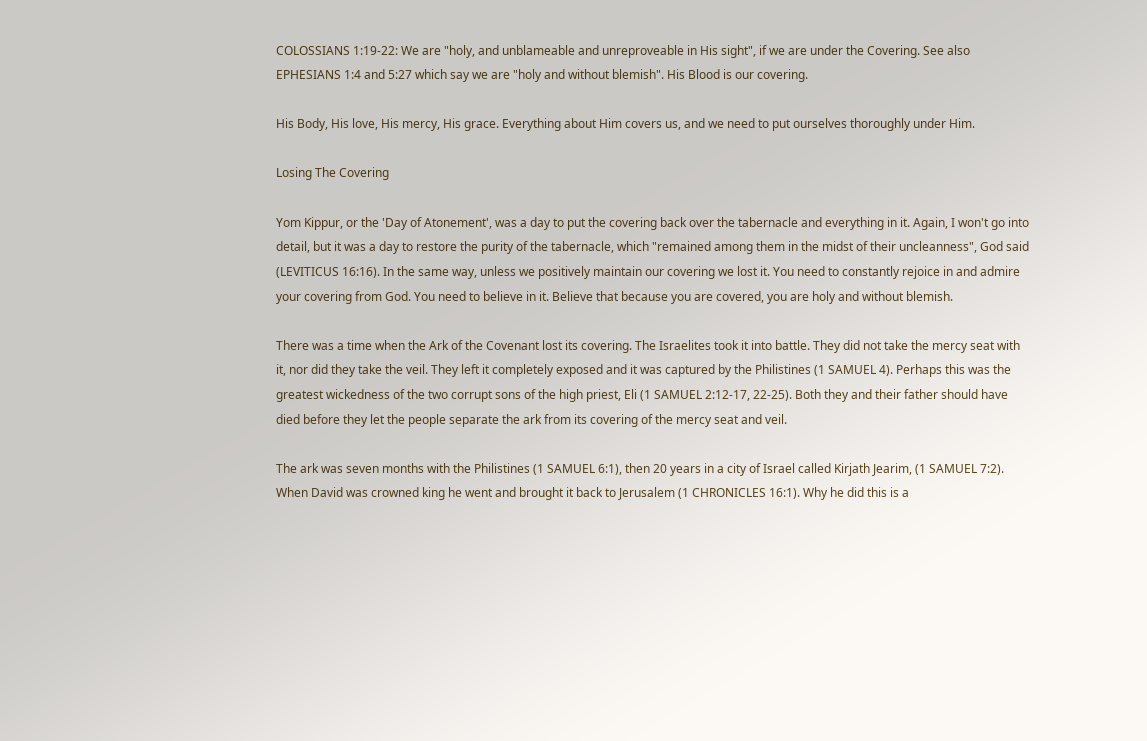COLOSSIANS 1:19-22: We are "holy, and unblameable and unreproveable in His sight", if we are under the Covering. See also EPHESIANS 1:4 and 5:27 which say we are "holy and without blemish". His Blood is our covering.

His Body, His love, His mercy, His grace. Everything about Him covers us, and we need to put ourselves thoroughly under Him.

Losing The Covering

Yom Kippur, or the 'Day of Atonement', was a day to put the covering back over the tabernacle and everything in it. Again, I won't go into detail, but it was a day to restore the purity of the tabernacle, which "remained among them in the midst of their uncleanness", God said (LEVITICUS 16:16). In the same way, unless we positively maintain our covering we lost it. You need to constantly rejoice in and admire your covering from God. You need to believe in it. Believe that because you are covered, you are holy and without blemish.

There was a time when the Ark of the Covenant lost its covering. The Israelites took it into battle. They did not take the mercy seat with it, nor did they take the veil. They left it completely exposed and it was captured by the Philistines (1 SAMUEL 4). Perhaps this was the greatest wickedness of the two corrupt sons of the high priest, Eli (1 SAMUEL 2:12-17, 22-25). Both they and their father should have died before they let the people separate the ark from its covering of the mercy seat and veil.

The ark was seven months with the Philistines (1 SAMUEL 6:1), then 20 years in a city of Israel called Kirjath Jearim, (1 SAMUEL 7:2). When David was crowned king he went and brought it back to Jerusalem (1 CHRONICLES 16:1). Why he did this is a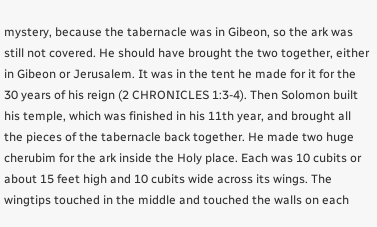mystery, because the tabernacle was in Gibeon, so the ark was still not covered. He should have brought the two together, either in Gibeon or Jerusalem. It was in the tent he made for it for the 30 years of his reign (2 CHRONICLES 1:3-4). Then Solomon built his temple, which was finished in his 11th year, and brought all the pieces of the tabernacle back together. He made two huge cherubim for the ark inside the Holy place. Each was 10 cubits or about 15 feet high and 10 cubits wide across its wings. The wingtips touched in the middle and touched the walls on each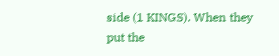side (1 KINGS). When they put the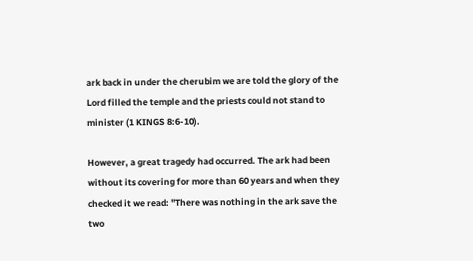ark back in under the cherubim we are told the glory of the Lord filled the temple and the priests could not stand to minister (1 KINGS 8:6-10).

However, a great tragedy had occurred. The ark had been without its covering for more than 60 years and when they checked it we read: "There was nothing in the ark save the two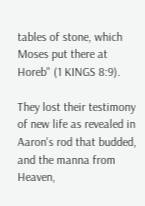tables of stone, which Moses put there at Horeb" (1 KINGS 8:9).

They lost their testimony of new life as revealed in Aaron's rod that budded, and the manna from Heaven,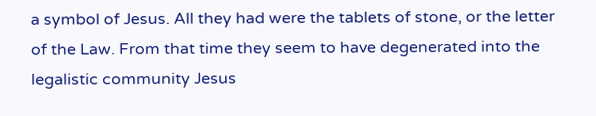a symbol of Jesus. All they had were the tablets of stone, or the letter of the Law. From that time they seem to have degenerated into the legalistic community Jesus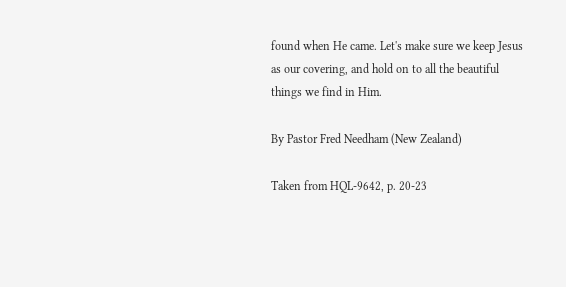found when He came. Let's make sure we keep Jesus as our covering, and hold on to all the beautiful things we find in Him.

By Pastor Fred Needham (New Zealand)

Taken from HQL-9642, p. 20-23